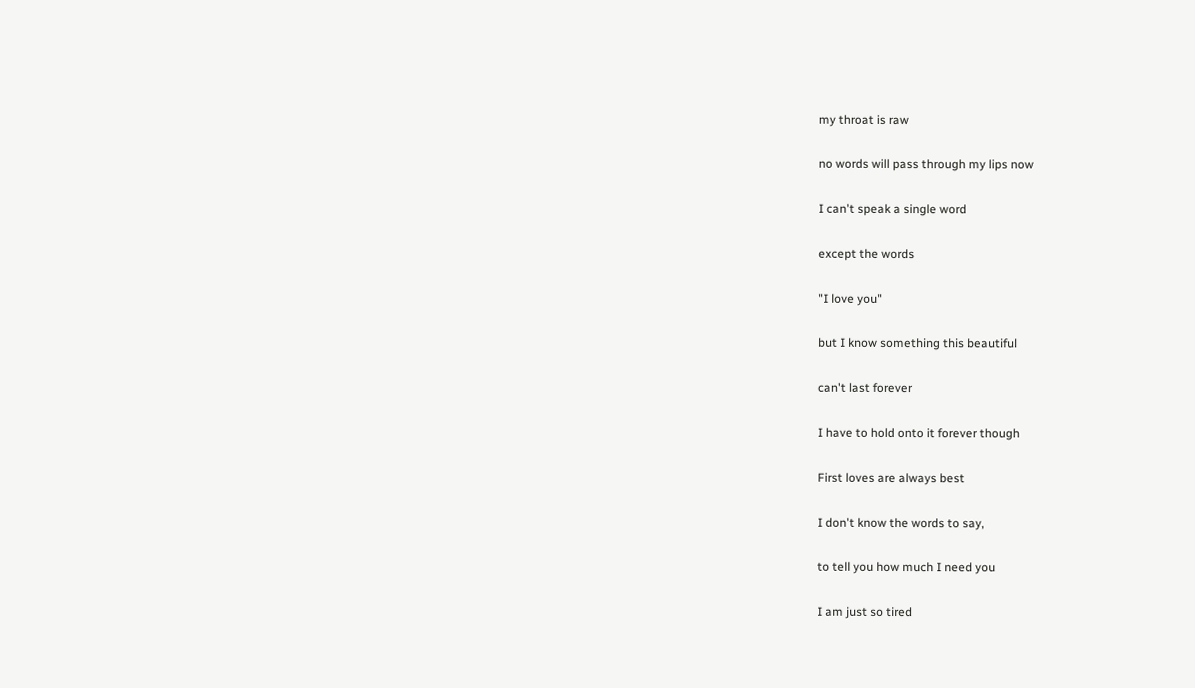my throat is raw

no words will pass through my lips now

I can't speak a single word

except the words

"I love you"

but I know something this beautiful

can't last forever

I have to hold onto it forever though

First loves are always best

I don't know the words to say,

to tell you how much I need you

I am just so tired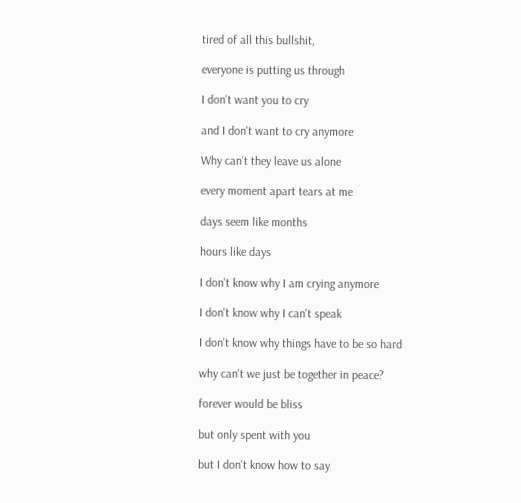tired of all this bullshit,

everyone is putting us through

I don't want you to cry

and I don't want to cry anymore

Why can't they leave us alone

every moment apart tears at me

days seem like months

hours like days

I don't know why I am crying anymore

I don't know why I can't speak

I don't know why things have to be so hard

why can't we just be together in peace?

forever would be bliss

but only spent with you

but I don't know how to say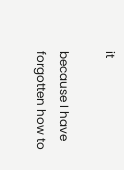it

because I have forgotten how to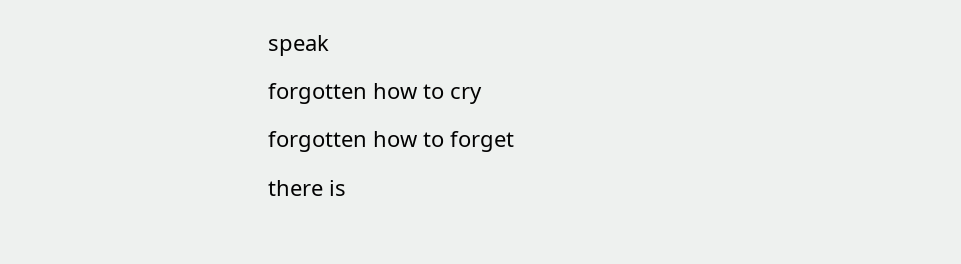speak

forgotten how to cry

forgotten how to forget

there is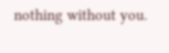nothing without you.